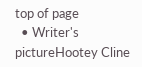top of page
  • Writer's pictureHootey Cline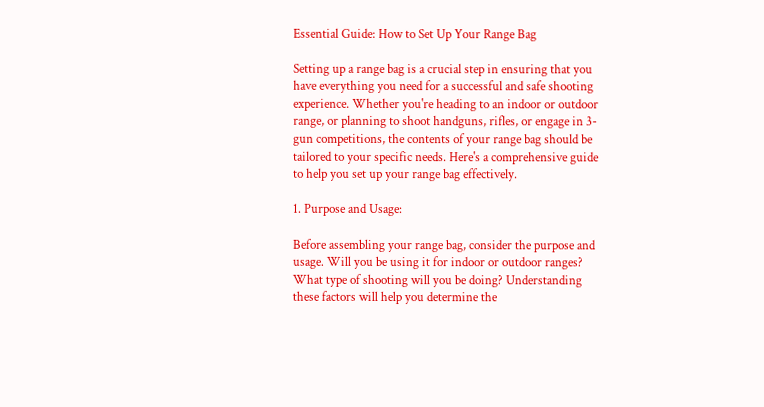Essential Guide: How to Set Up Your Range Bag

Setting up a range bag is a crucial step in ensuring that you have everything you need for a successful and safe shooting experience. Whether you're heading to an indoor or outdoor range, or planning to shoot handguns, rifles, or engage in 3-gun competitions, the contents of your range bag should be tailored to your specific needs. Here's a comprehensive guide to help you set up your range bag effectively.

1. Purpose and Usage:

Before assembling your range bag, consider the purpose and usage. Will you be using it for indoor or outdoor ranges? What type of shooting will you be doing? Understanding these factors will help you determine the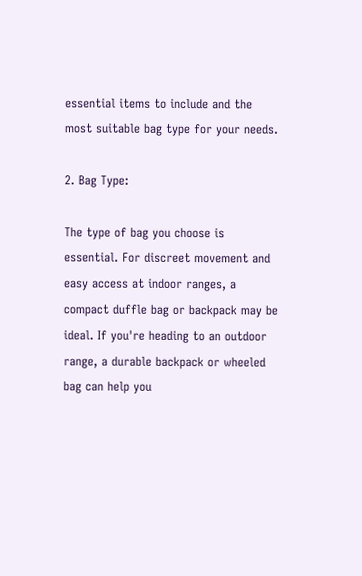essential items to include and the most suitable bag type for your needs.

2. Bag Type:

The type of bag you choose is essential. For discreet movement and easy access at indoor ranges, a compact duffle bag or backpack may be ideal. If you're heading to an outdoor range, a durable backpack or wheeled bag can help you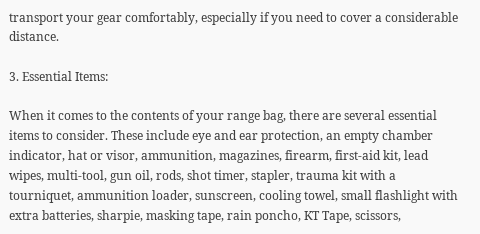transport your gear comfortably, especially if you need to cover a considerable distance.

3. Essential Items:

When it comes to the contents of your range bag, there are several essential items to consider. These include eye and ear protection, an empty chamber indicator, hat or visor, ammunition, magazines, firearm, first-aid kit, lead wipes, multi-tool, gun oil, rods, shot timer, stapler, trauma kit with a tourniquet, ammunition loader, sunscreen, cooling towel, small flashlight with extra batteries, sharpie, masking tape, rain poncho, KT Tape, scissors,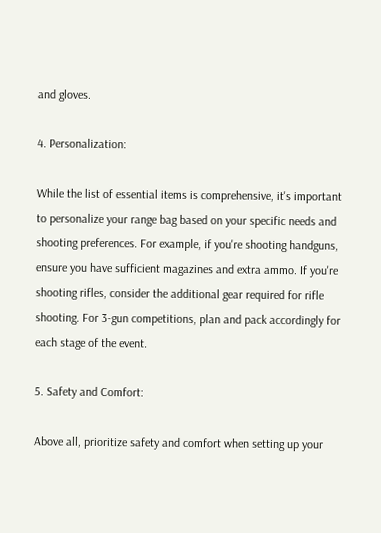and gloves.

4. Personalization:

While the list of essential items is comprehensive, it's important to personalize your range bag based on your specific needs and shooting preferences. For example, if you're shooting handguns, ensure you have sufficient magazines and extra ammo. If you're shooting rifles, consider the additional gear required for rifle shooting. For 3-gun competitions, plan and pack accordingly for each stage of the event.

5. Safety and Comfort:

Above all, prioritize safety and comfort when setting up your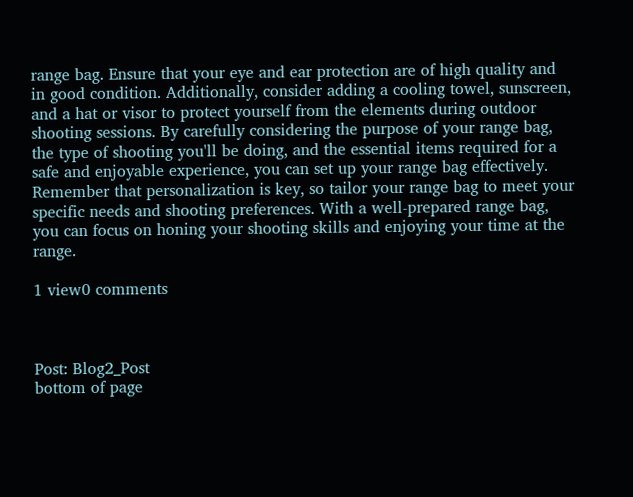range bag. Ensure that your eye and ear protection are of high quality and in good condition. Additionally, consider adding a cooling towel, sunscreen, and a hat or visor to protect yourself from the elements during outdoor shooting sessions. By carefully considering the purpose of your range bag, the type of shooting you'll be doing, and the essential items required for a safe and enjoyable experience, you can set up your range bag effectively. Remember that personalization is key, so tailor your range bag to meet your specific needs and shooting preferences. With a well-prepared range bag, you can focus on honing your shooting skills and enjoying your time at the range.

1 view0 comments



Post: Blog2_Post
bottom of page